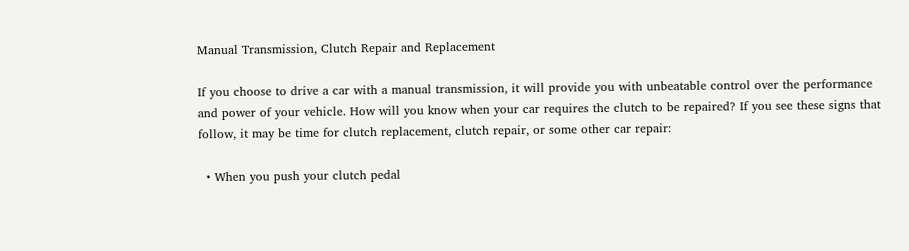Manual Transmission, Clutch Repair and Replacement

If you choose to drive a car with a manual transmission, it will provide you with unbeatable control over the performance and power of your vehicle. How will you know when your car requires the clutch to be repaired? If you see these signs that follow, it may be time for clutch replacement, clutch repair, or some other car repair:

  • When you push your clutch pedal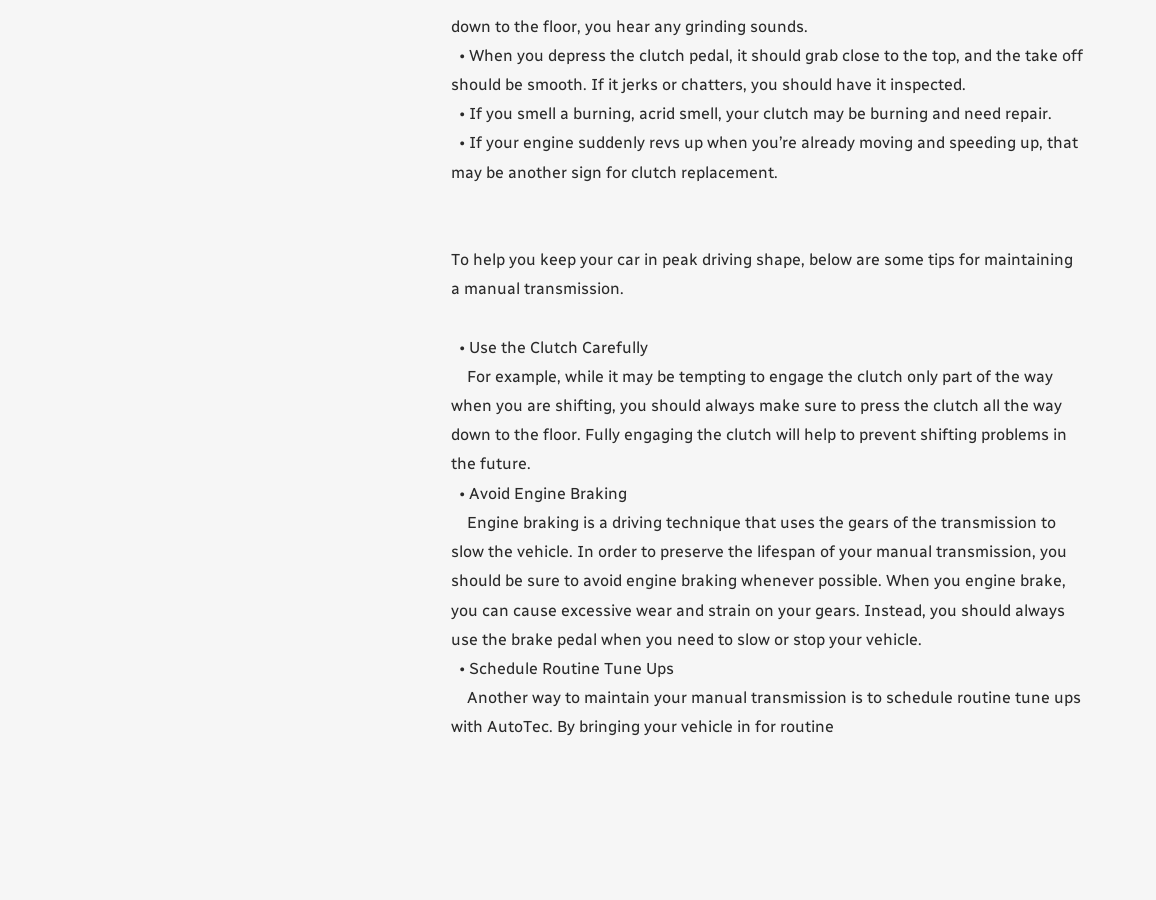down to the floor, you hear any grinding sounds.
  • When you depress the clutch pedal, it should grab close to the top, and the take off should be smooth. If it jerks or chatters, you should have it inspected.
  • If you smell a burning, acrid smell, your clutch may be burning and need repair.
  • If your engine suddenly revs up when you’re already moving and speeding up, that may be another sign for clutch replacement.


To help you keep your car in peak driving shape, below are some tips for maintaining a manual transmission.

  • Use the Clutch Carefully
    For example, while it may be tempting to engage the clutch only part of the way when you are shifting, you should always make sure to press the clutch all the way down to the floor. Fully engaging the clutch will help to prevent shifting problems in the future.
  • Avoid Engine Braking
    Engine braking is a driving technique that uses the gears of the transmission to slow the vehicle. In order to preserve the lifespan of your manual transmission, you should be sure to avoid engine braking whenever possible. When you engine brake, you can cause excessive wear and strain on your gears. Instead, you should always use the brake pedal when you need to slow or stop your vehicle.
  • Schedule Routine Tune Ups
    Another way to maintain your manual transmission is to schedule routine tune ups with AutoTec. By bringing your vehicle in for routine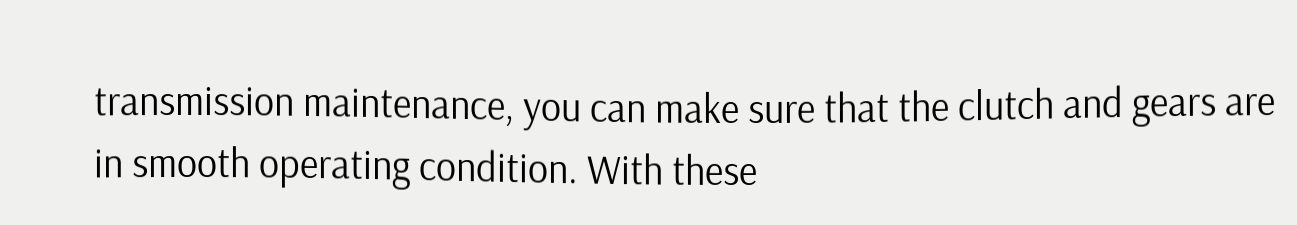transmission maintenance, you can make sure that the clutch and gears are in smooth operating condition. With these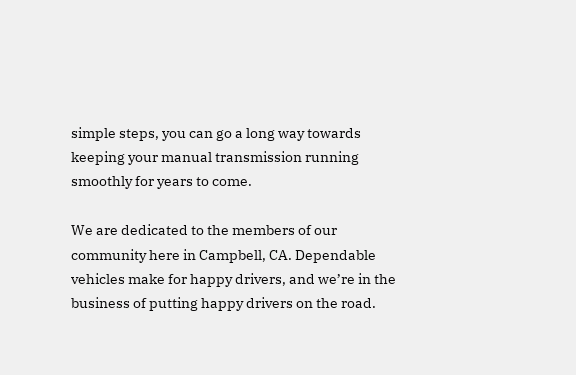simple steps, you can go a long way towards keeping your manual transmission running smoothly for years to come.

We are dedicated to the members of our community here in Campbell, CA. Dependable vehicles make for happy drivers, and we’re in the business of putting happy drivers on the road.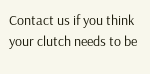Contact us if you think your clutch needs to be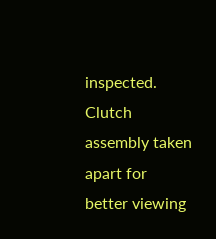inspected.
Clutch assembly taken apart for better viewing